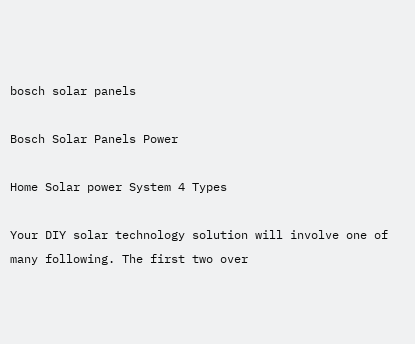bosch solar panels

Bosch Solar Panels Power

Home Solar power System 4 Types

Your DIY solar technology solution will involve one of many following. The first two over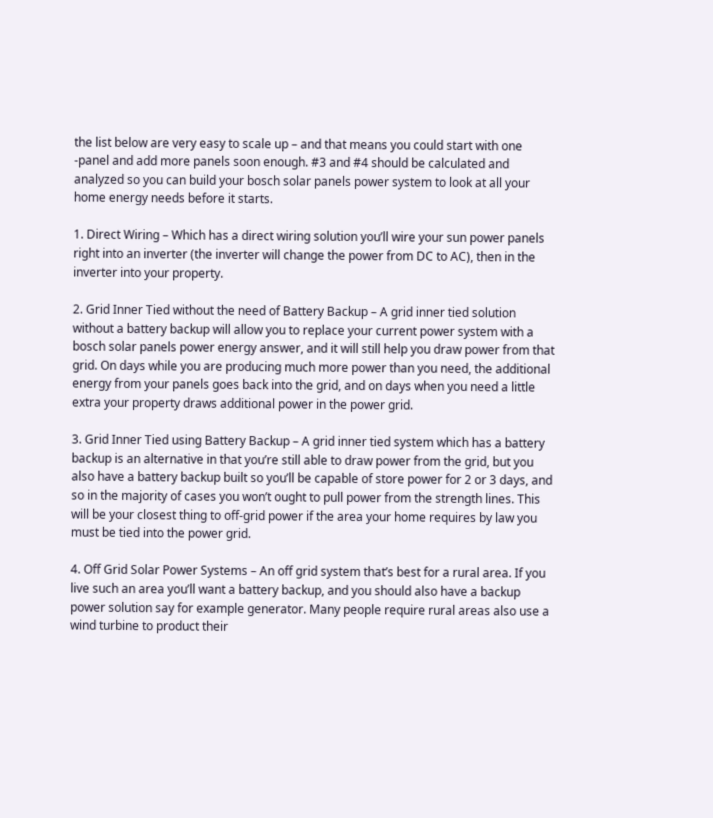the list below are very easy to scale up – and that means you could start with one -panel and add more panels soon enough. #3 and #4 should be calculated and analyzed so you can build your bosch solar panels power system to look at all your home energy needs before it starts.

1. Direct Wiring – Which has a direct wiring solution you’ll wire your sun power panels right into an inverter (the inverter will change the power from DC to AC), then in the inverter into your property.

2. Grid Inner Tied without the need of Battery Backup – A grid inner tied solution without a battery backup will allow you to replace your current power system with a bosch solar panels power energy answer, and it will still help you draw power from that grid. On days while you are producing much more power than you need, the additional energy from your panels goes back into the grid, and on days when you need a little extra your property draws additional power in the power grid.

3. Grid Inner Tied using Battery Backup – A grid inner tied system which has a battery backup is an alternative in that you’re still able to draw power from the grid, but you also have a battery backup built so you’ll be capable of store power for 2 or 3 days, and so in the majority of cases you won’t ought to pull power from the strength lines. This will be your closest thing to off-grid power if the area your home requires by law you must be tied into the power grid.

4. Off Grid Solar Power Systems – An off grid system that’s best for a rural area. If you live such an area you’ll want a battery backup, and you should also have a backup power solution say for example generator. Many people require rural areas also use a wind turbine to product their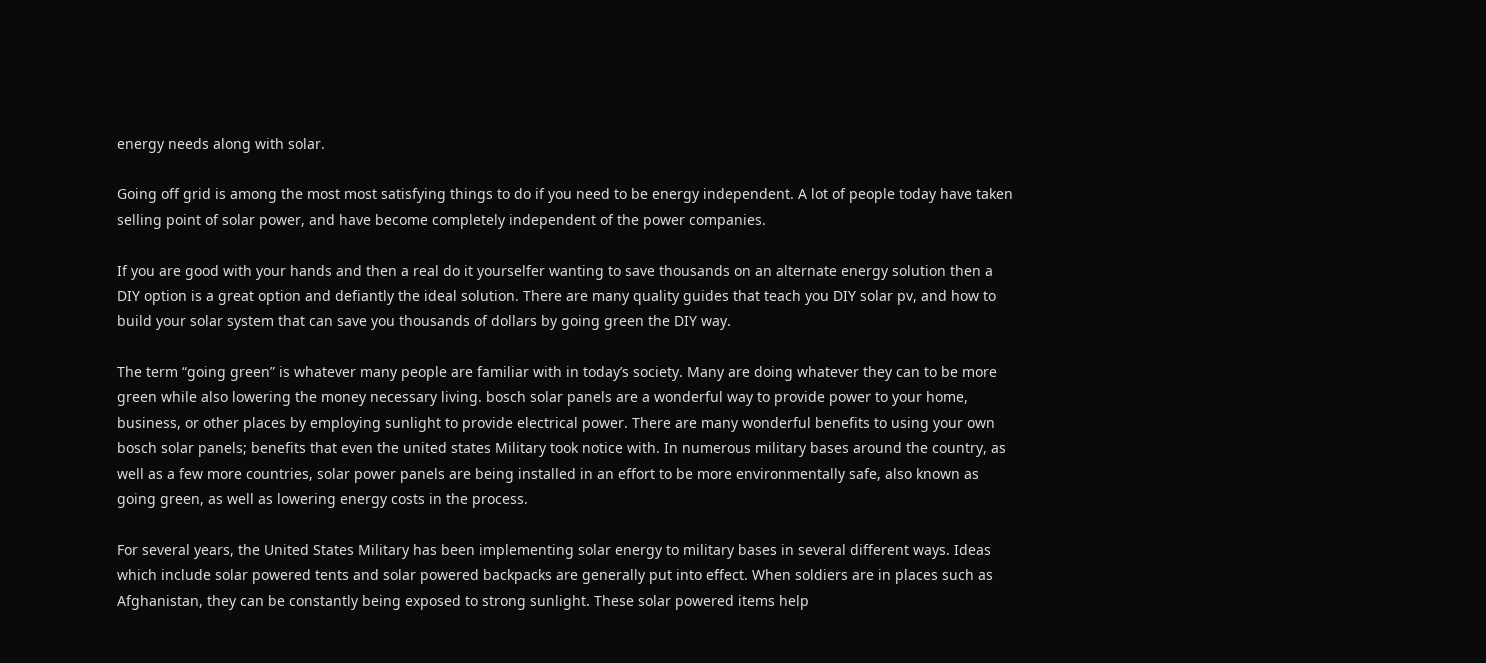energy needs along with solar.

Going off grid is among the most most satisfying things to do if you need to be energy independent. A lot of people today have taken selling point of solar power, and have become completely independent of the power companies.

If you are good with your hands and then a real do it yourselfer wanting to save thousands on an alternate energy solution then a DIY option is a great option and defiantly the ideal solution. There are many quality guides that teach you DIY solar pv, and how to build your solar system that can save you thousands of dollars by going green the DIY way.

The term “going green” is whatever many people are familiar with in today’s society. Many are doing whatever they can to be more green while also lowering the money necessary living. bosch solar panels are a wonderful way to provide power to your home, business, or other places by employing sunlight to provide electrical power. There are many wonderful benefits to using your own bosch solar panels; benefits that even the united states Military took notice with. In numerous military bases around the country, as well as a few more countries, solar power panels are being installed in an effort to be more environmentally safe, also known as going green, as well as lowering energy costs in the process.

For several years, the United States Military has been implementing solar energy to military bases in several different ways. Ideas which include solar powered tents and solar powered backpacks are generally put into effect. When soldiers are in places such as Afghanistan, they can be constantly being exposed to strong sunlight. These solar powered items help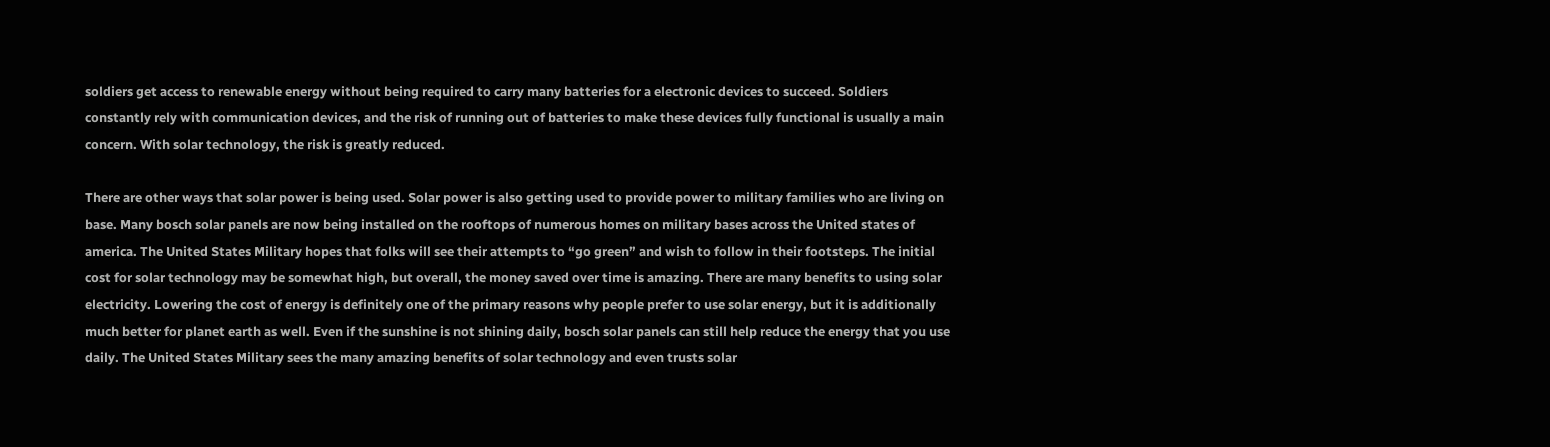soldiers get access to renewable energy without being required to carry many batteries for a electronic devices to succeed. Soldiers constantly rely with communication devices, and the risk of running out of batteries to make these devices fully functional is usually a main concern. With solar technology, the risk is greatly reduced.

There are other ways that solar power is being used. Solar power is also getting used to provide power to military families who are living on base. Many bosch solar panels are now being installed on the rooftops of numerous homes on military bases across the United states of america. The United States Military hopes that folks will see their attempts to “go green” and wish to follow in their footsteps. The initial cost for solar technology may be somewhat high, but overall, the money saved over time is amazing. There are many benefits to using solar electricity. Lowering the cost of energy is definitely one of the primary reasons why people prefer to use solar energy, but it is additionally much better for planet earth as well. Even if the sunshine is not shining daily, bosch solar panels can still help reduce the energy that you use daily. The United States Military sees the many amazing benefits of solar technology and even trusts solar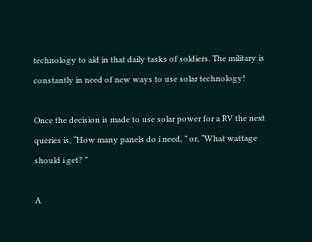technology to aid in that daily tasks of soldiers. The military is constantly in need of new ways to use solar technology!

Once the decision is made to use solar power for a RV the next queries is, “How many panels do i need, ” or, “What wattage should i get? ”

A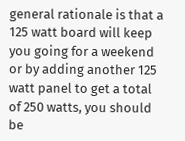general rationale is that a 125 watt board will keep you going for a weekend or by adding another 125 watt panel to get a total of 250 watts, you should be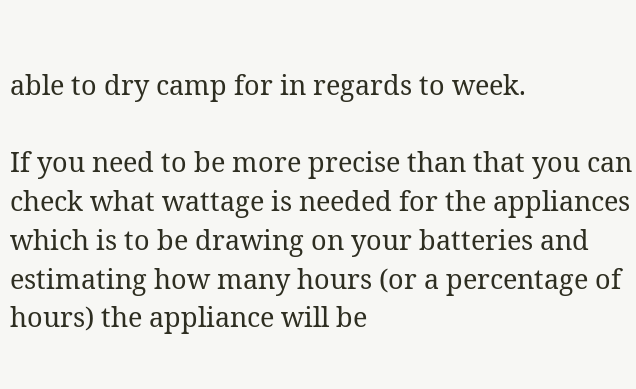able to dry camp for in regards to week.

If you need to be more precise than that you can check what wattage is needed for the appliances which is to be drawing on your batteries and estimating how many hours (or a percentage of hours) the appliance will be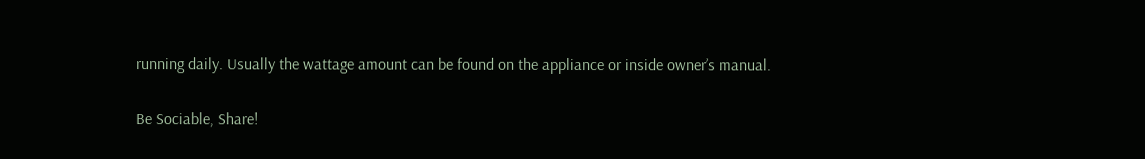running daily. Usually the wattage amount can be found on the appliance or inside owner’s manual.

Be Sociable, Share!